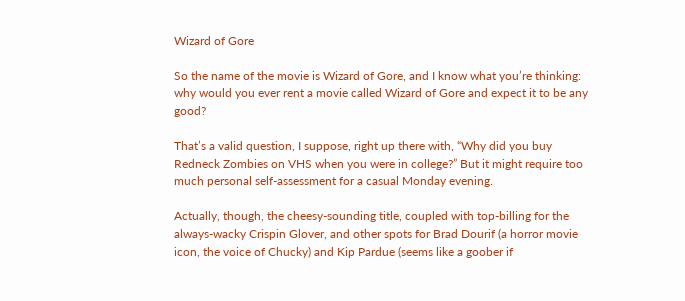Wizard of Gore

So the name of the movie is Wizard of Gore, and I know what you’re thinking: why would you ever rent a movie called Wizard of Gore and expect it to be any good?

That’s a valid question, I suppose, right up there with, “Why did you buy Redneck Zombies on VHS when you were in college?” But it might require too much personal self-assessment for a casual Monday evening.

Actually, though, the cheesy-sounding title, coupled with top-billing for the always-wacky Crispin Glover, and other spots for Brad Dourif (a horror movie icon, the voice of Chucky) and Kip Pardue (seems like a goober if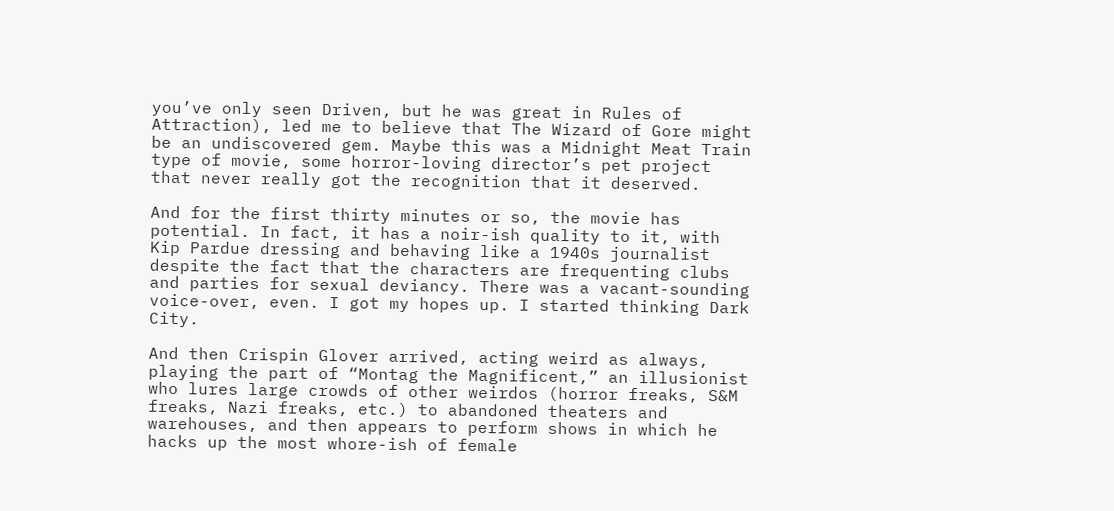you’ve only seen Driven, but he was great in Rules of Attraction), led me to believe that The Wizard of Gore might be an undiscovered gem. Maybe this was a Midnight Meat Train type of movie, some horror-loving director’s pet project that never really got the recognition that it deserved.

And for the first thirty minutes or so, the movie has potential. In fact, it has a noir-ish quality to it, with Kip Pardue dressing and behaving like a 1940s journalist despite the fact that the characters are frequenting clubs and parties for sexual deviancy. There was a vacant-sounding voice-over, even. I got my hopes up. I started thinking Dark City.

And then Crispin Glover arrived, acting weird as always, playing the part of “Montag the Magnificent,” an illusionist who lures large crowds of other weirdos (horror freaks, S&M freaks, Nazi freaks, etc.) to abandoned theaters and warehouses, and then appears to perform shows in which he hacks up the most whore-ish of female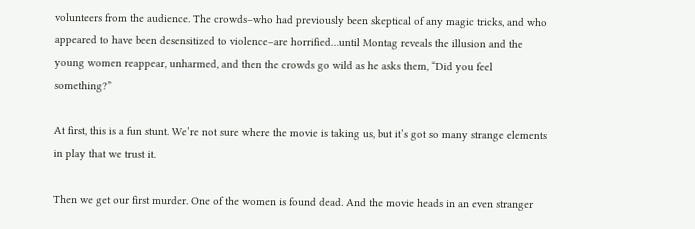volunteers from the audience. The crowds–who had previously been skeptical of any magic tricks, and who appeared to have been desensitized to violence–are horrified…until Montag reveals the illusion and the young women reappear, unharmed, and then the crowds go wild as he asks them, “Did you feel something?”

At first, this is a fun stunt. We’re not sure where the movie is taking us, but it’s got so many strange elements in play that we trust it.

Then we get our first murder. One of the women is found dead. And the movie heads in an even stranger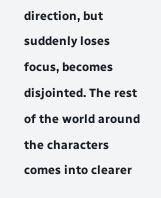direction, but suddenly loses focus, becomes disjointed. The rest of the world around the characters comes into clearer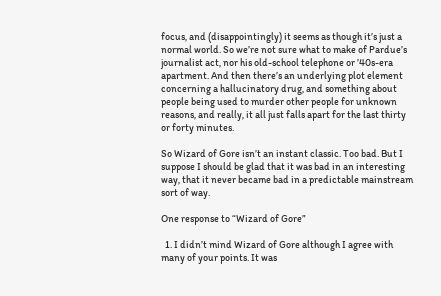focus, and (disappointingly) it seems as though it’s just a normal world. So we’re not sure what to make of Pardue’s journalist act, nor his old-school telephone or ’40s-era apartment. And then there’s an underlying plot element concerning a hallucinatory drug, and something about people being used to murder other people for unknown reasons, and really, it all just falls apart for the last thirty or forty minutes.

So Wizard of Gore isn’t an instant classic. Too bad. But I suppose I should be glad that it was bad in an interesting way, that it never became bad in a predictable mainstream sort of way.

One response to “Wizard of Gore”

  1. I didn’t mind Wizard of Gore although I agree with many of your points. It was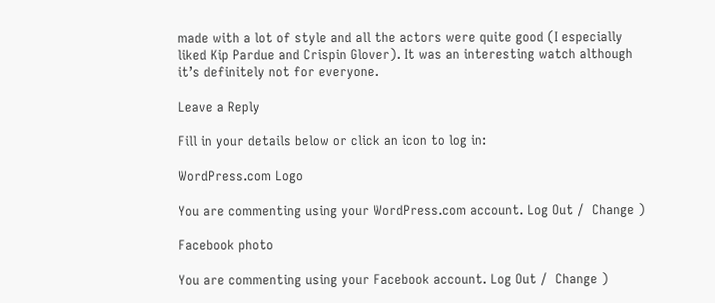made with a lot of style and all the actors were quite good (I especially liked Kip Pardue and Crispin Glover). It was an interesting watch although it’s definitely not for everyone.

Leave a Reply

Fill in your details below or click an icon to log in:

WordPress.com Logo

You are commenting using your WordPress.com account. Log Out /  Change )

Facebook photo

You are commenting using your Facebook account. Log Out /  Change )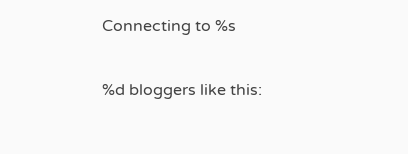Connecting to %s

%d bloggers like this: